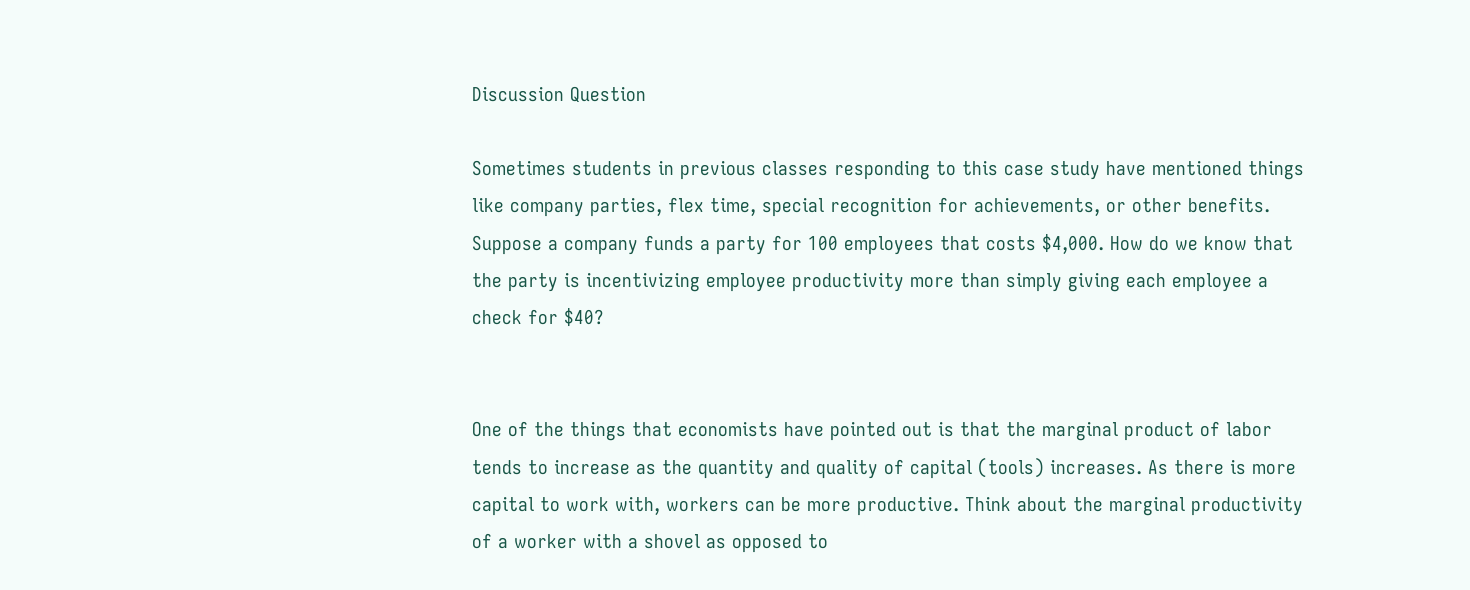Discussion Question

Sometimes students in previous classes responding to this case study have mentioned things like company parties, flex time, special recognition for achievements, or other benefits. Suppose a company funds a party for 100 employees that costs $4,000. How do we know that the party is incentivizing employee productivity more than simply giving each employee a check for $40?


One of the things that economists have pointed out is that the marginal product of labor tends to increase as the quantity and quality of capital (tools) increases. As there is more capital to work with, workers can be more productive. Think about the marginal productivity of a worker with a shovel as opposed to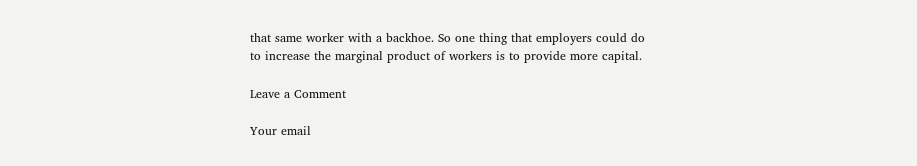that same worker with a backhoe. So one thing that employers could do to increase the marginal product of workers is to provide more capital.

Leave a Comment

Your email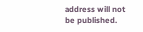address will not be published.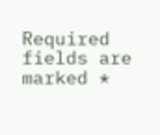Required fields are marked *